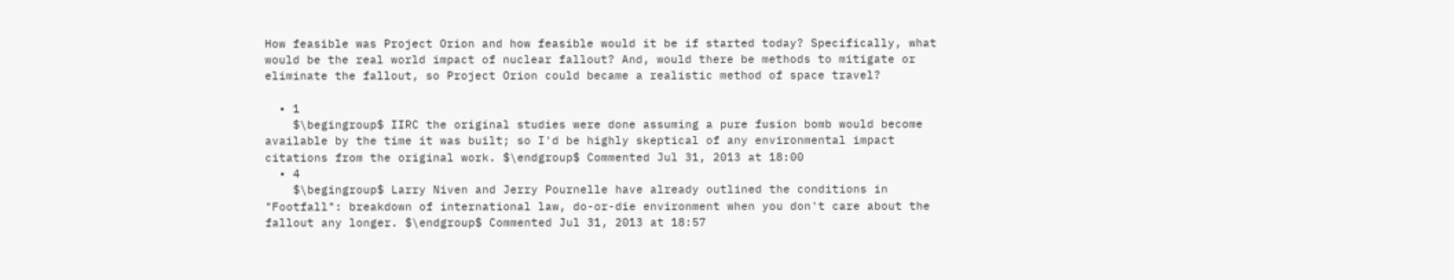How feasible was Project Orion and how feasible would it be if started today? Specifically, what would be the real world impact of nuclear fallout? And, would there be methods to mitigate or eliminate the fallout, so Project Orion could became a realistic method of space travel?

  • 1
    $\begingroup$ IIRC the original studies were done assuming a pure fusion bomb would become available by the time it was built; so I'd be highly skeptical of any environmental impact citations from the original work. $\endgroup$ Commented Jul 31, 2013 at 18:00
  • 4
    $\begingroup$ Larry Niven and Jerry Pournelle have already outlined the conditions in "Footfall": breakdown of international law, do-or-die environment when you don't care about the fallout any longer. $\endgroup$ Commented Jul 31, 2013 at 18:57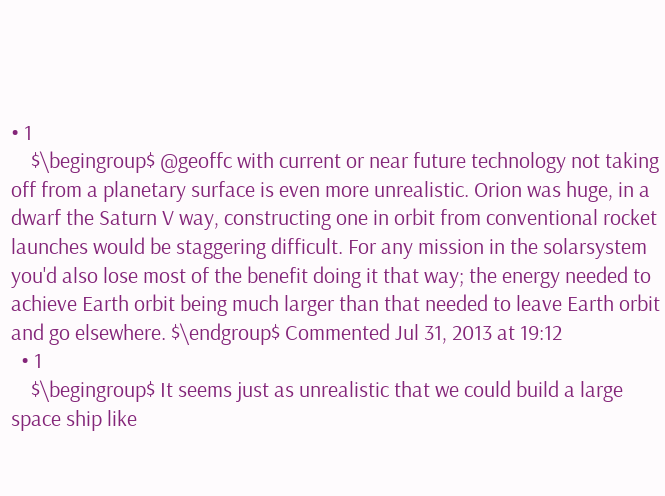• 1
    $\begingroup$ @geoffc with current or near future technology not taking off from a planetary surface is even more unrealistic. Orion was huge, in a dwarf the Saturn V way, constructing one in orbit from conventional rocket launches would be staggering difficult. For any mission in the solarsystem you'd also lose most of the benefit doing it that way; the energy needed to achieve Earth orbit being much larger than that needed to leave Earth orbit and go elsewhere. $\endgroup$ Commented Jul 31, 2013 at 19:12
  • 1
    $\begingroup$ It seems just as unrealistic that we could build a large space ship like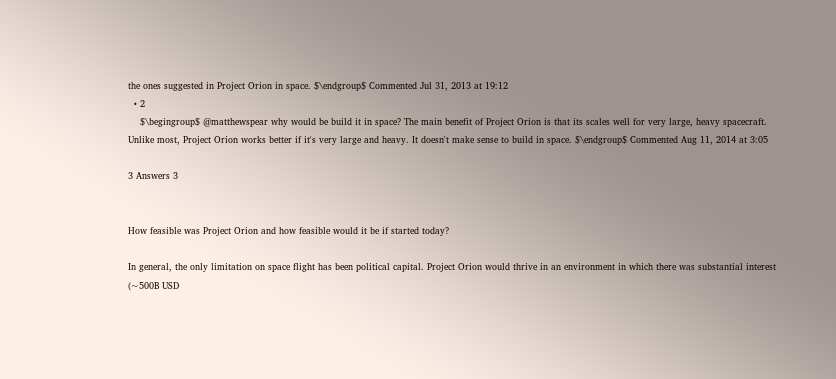the ones suggested in Project Orion in space. $\endgroup$ Commented Jul 31, 2013 at 19:12
  • 2
    $\begingroup$ @matthewspear why would be build it in space? The main benefit of Project Orion is that its scales well for very large, heavy spacecraft. Unlike most, Project Orion works better if it's very large and heavy. It doesn't make sense to build in space. $\endgroup$ Commented Aug 11, 2014 at 3:05

3 Answers 3


How feasible was Project Orion and how feasible would it be if started today?

In general, the only limitation on space flight has been political capital. Project Orion would thrive in an environment in which there was substantial interest (~500B USD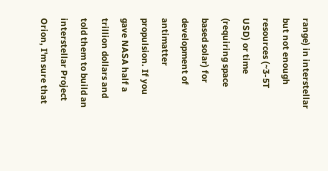range) in interstellar but not enough resources (~3-5T USD) or time (requiring space based solar) for development of antimatter propulsion. If you gave NASA half a trillion dollars and told them to build an interstellar Project Orion, I'm sure that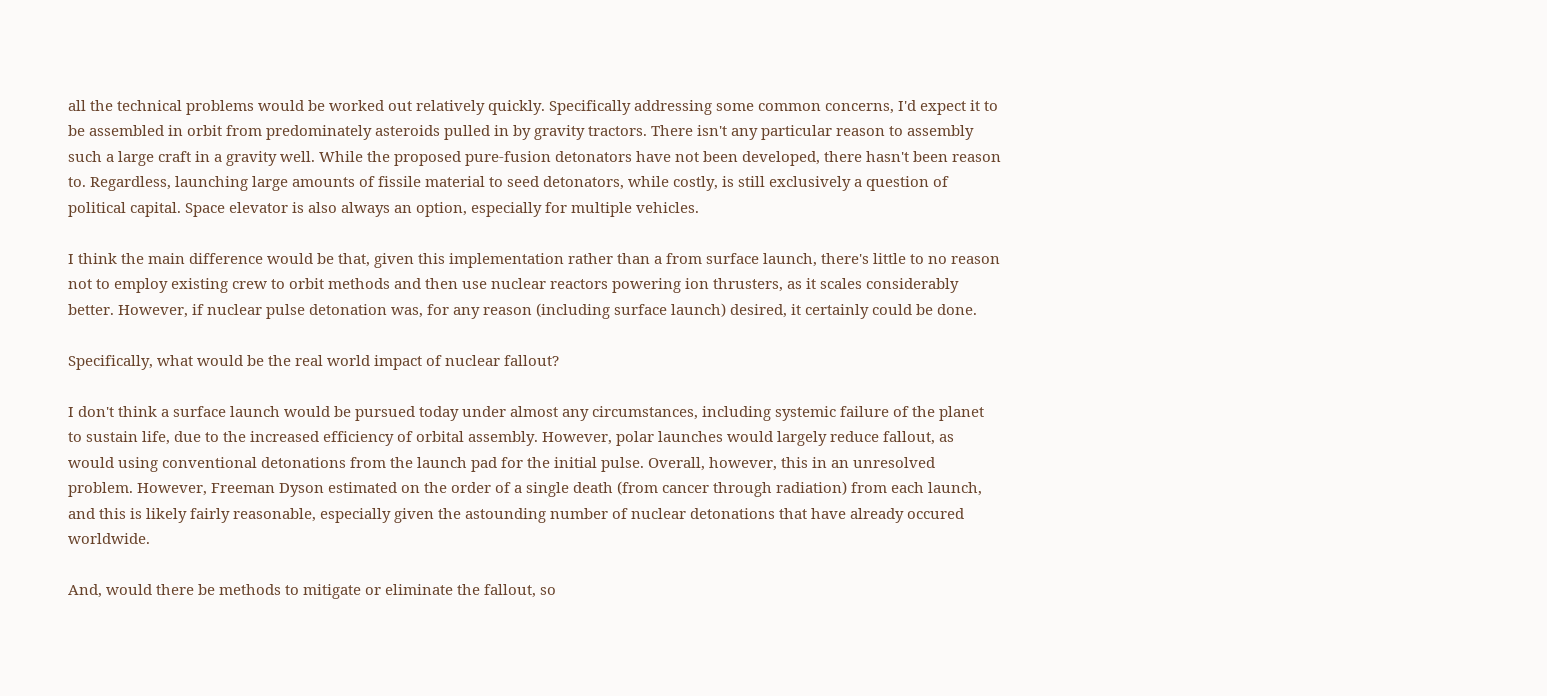all the technical problems would be worked out relatively quickly. Specifically addressing some common concerns, I'd expect it to be assembled in orbit from predominately asteroids pulled in by gravity tractors. There isn't any particular reason to assembly such a large craft in a gravity well. While the proposed pure-fusion detonators have not been developed, there hasn't been reason to. Regardless, launching large amounts of fissile material to seed detonators, while costly, is still exclusively a question of political capital. Space elevator is also always an option, especially for multiple vehicles.

I think the main difference would be that, given this implementation rather than a from surface launch, there's little to no reason not to employ existing crew to orbit methods and then use nuclear reactors powering ion thrusters, as it scales considerably better. However, if nuclear pulse detonation was, for any reason (including surface launch) desired, it certainly could be done.

Specifically, what would be the real world impact of nuclear fallout?

I don't think a surface launch would be pursued today under almost any circumstances, including systemic failure of the planet to sustain life, due to the increased efficiency of orbital assembly. However, polar launches would largely reduce fallout, as would using conventional detonations from the launch pad for the initial pulse. Overall, however, this in an unresolved problem. However, Freeman Dyson estimated on the order of a single death (from cancer through radiation) from each launch, and this is likely fairly reasonable, especially given the astounding number of nuclear detonations that have already occured worldwide.

And, would there be methods to mitigate or eliminate the fallout, so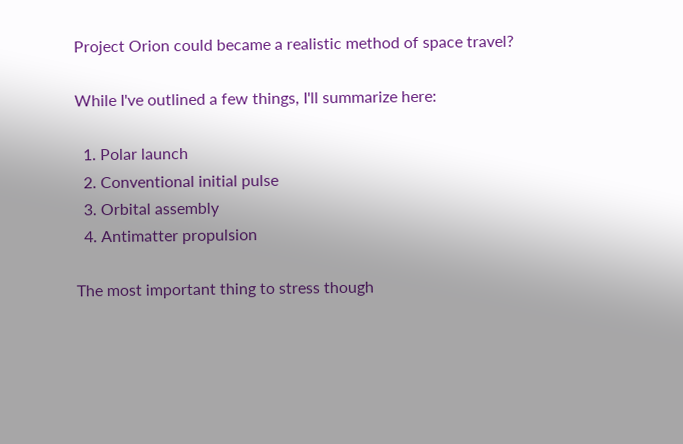Project Orion could became a realistic method of space travel?

While I've outlined a few things, I'll summarize here:

  1. Polar launch
  2. Conventional initial pulse
  3. Orbital assembly
  4. Antimatter propulsion

The most important thing to stress though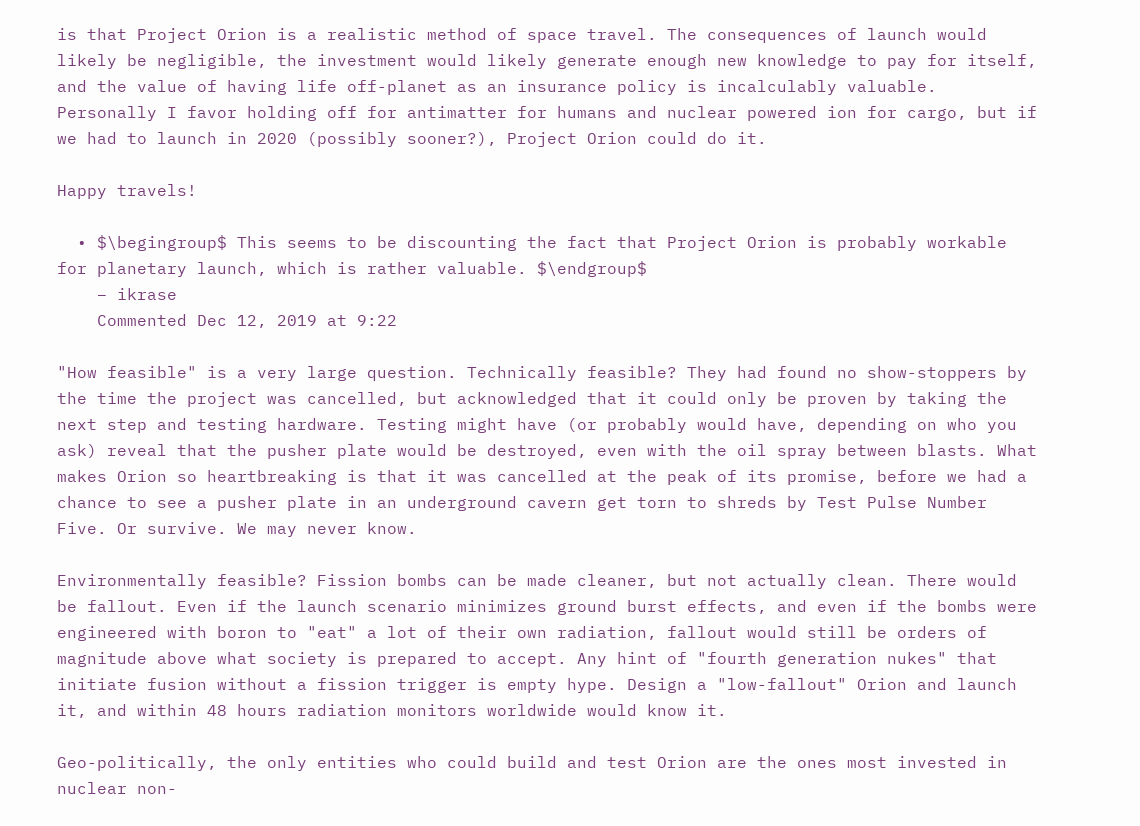is that Project Orion is a realistic method of space travel. The consequences of launch would likely be negligible, the investment would likely generate enough new knowledge to pay for itself, and the value of having life off-planet as an insurance policy is incalculably valuable. Personally I favor holding off for antimatter for humans and nuclear powered ion for cargo, but if we had to launch in 2020 (possibly sooner?), Project Orion could do it.

Happy travels!

  • $\begingroup$ This seems to be discounting the fact that Project Orion is probably workable for planetary launch, which is rather valuable. $\endgroup$
    – ikrase
    Commented Dec 12, 2019 at 9:22

"How feasible" is a very large question. Technically feasible? They had found no show-stoppers by the time the project was cancelled, but acknowledged that it could only be proven by taking the next step and testing hardware. Testing might have (or probably would have, depending on who you ask) reveal that the pusher plate would be destroyed, even with the oil spray between blasts. What makes Orion so heartbreaking is that it was cancelled at the peak of its promise, before we had a chance to see a pusher plate in an underground cavern get torn to shreds by Test Pulse Number Five. Or survive. We may never know.

Environmentally feasible? Fission bombs can be made cleaner, but not actually clean. There would be fallout. Even if the launch scenario minimizes ground burst effects, and even if the bombs were engineered with boron to "eat" a lot of their own radiation, fallout would still be orders of magnitude above what society is prepared to accept. Any hint of "fourth generation nukes" that initiate fusion without a fission trigger is empty hype. Design a "low-fallout" Orion and launch it, and within 48 hours radiation monitors worldwide would know it.

Geo-politically, the only entities who could build and test Orion are the ones most invested in nuclear non-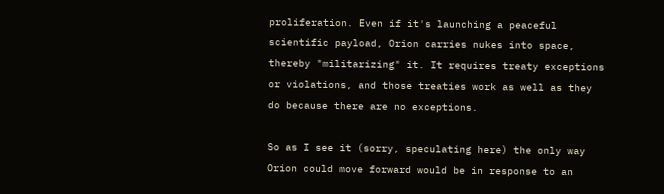proliferation. Even if it's launching a peaceful scientific payload, Orion carries nukes into space, thereby "militarizing" it. It requires treaty exceptions or violations, and those treaties work as well as they do because there are no exceptions.

So as I see it (sorry, speculating here) the only way Orion could move forward would be in response to an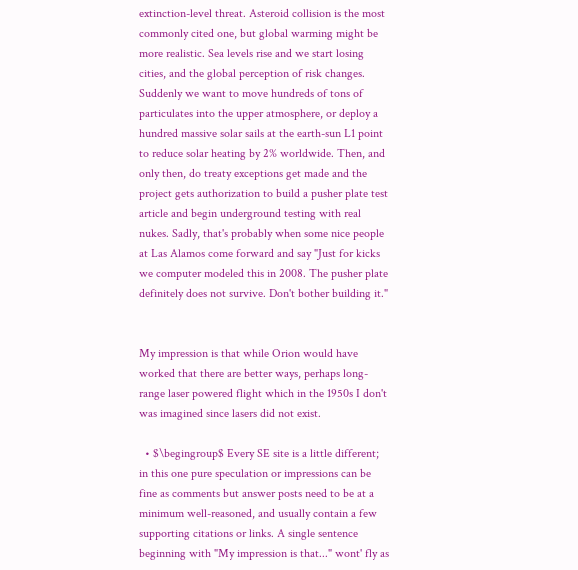extinction-level threat. Asteroid collision is the most commonly cited one, but global warming might be more realistic. Sea levels rise and we start losing cities, and the global perception of risk changes. Suddenly we want to move hundreds of tons of particulates into the upper atmosphere, or deploy a hundred massive solar sails at the earth-sun L1 point to reduce solar heating by 2% worldwide. Then, and only then, do treaty exceptions get made and the project gets authorization to build a pusher plate test article and begin underground testing with real nukes. Sadly, that's probably when some nice people at Las Alamos come forward and say "Just for kicks we computer modeled this in 2008. The pusher plate definitely does not survive. Don't bother building it."


My impression is that while Orion would have worked that there are better ways, perhaps long-range laser powered flight which in the 1950s I don't was imagined since lasers did not exist.

  • $\begingroup$ Every SE site is a little different; in this one pure speculation or impressions can be fine as comments but answer posts need to be at a minimum well-reasoned, and usually contain a few supporting citations or links. A single sentence beginning with "My impression is that..." wont' fly as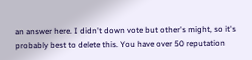an answer here. I didn't down vote but other's might, so it's probably best to delete this. You have over 50 reputation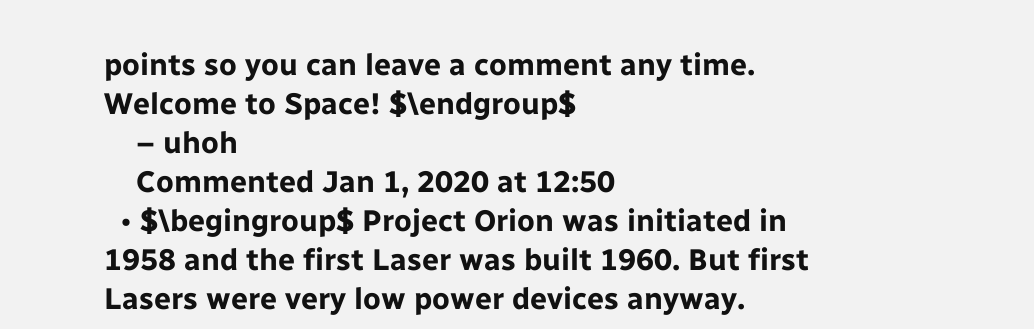points so you can leave a comment any time. Welcome to Space! $\endgroup$
    – uhoh
    Commented Jan 1, 2020 at 12:50
  • $\begingroup$ Project Orion was initiated in 1958 and the first Laser was built 1960. But first Lasers were very low power devices anyway.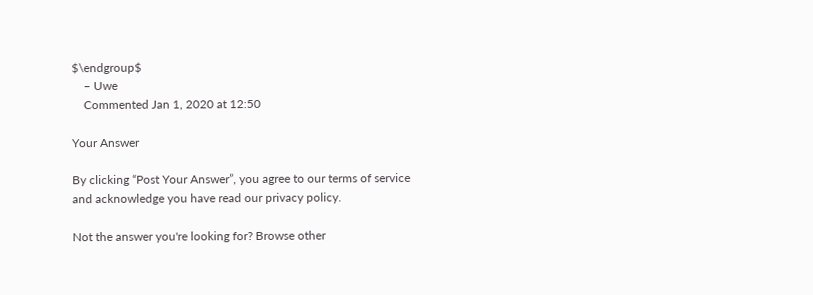$\endgroup$
    – Uwe
    Commented Jan 1, 2020 at 12:50

Your Answer

By clicking “Post Your Answer”, you agree to our terms of service and acknowledge you have read our privacy policy.

Not the answer you're looking for? Browse other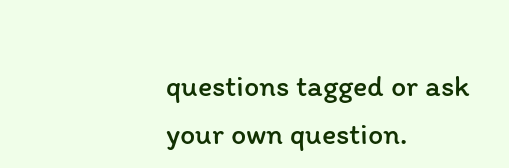questions tagged or ask your own question.